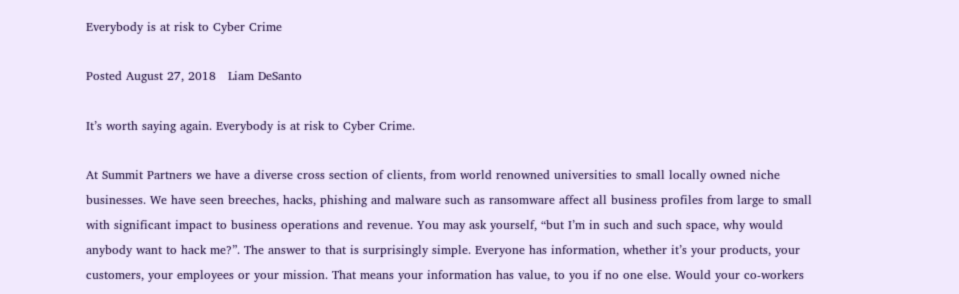Everybody is at risk to Cyber Crime

Posted August 27, 2018   Liam DeSanto

It’s worth saying again. Everybody is at risk to Cyber Crime.

At Summit Partners we have a diverse cross section of clients, from world renowned universities to small locally owned niche businesses. We have seen breeches, hacks, phishing and malware such as ransomware affect all business profiles from large to small with significant impact to business operations and revenue. You may ask yourself, “but I’m in such and such space, why would anybody want to hack me?”. The answer to that is surprisingly simple. Everyone has information, whether it’s your products, your customers, your employees or your mission. That means your information has value, to you if no one else. Would your co-workers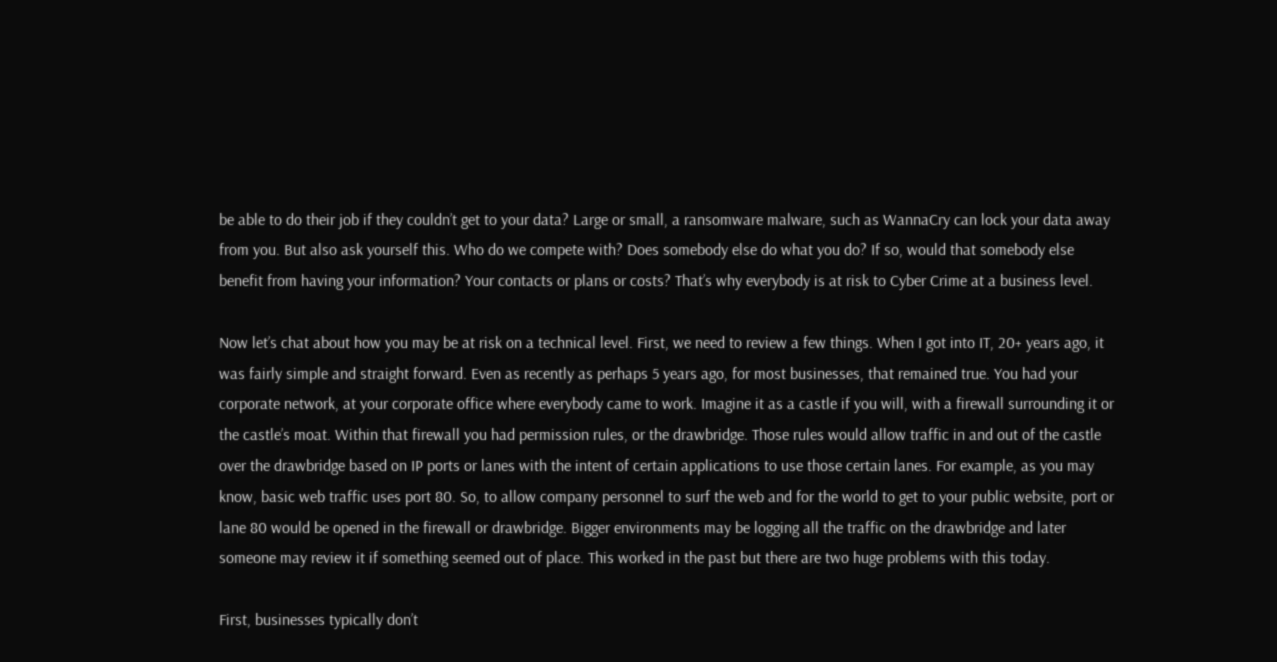be able to do their job if they couldn’t get to your data? Large or small, a ransomware malware, such as WannaCry can lock your data away from you. But also ask yourself this. Who do we compete with? Does somebody else do what you do? If so, would that somebody else benefit from having your information? Your contacts or plans or costs? That’s why everybody is at risk to Cyber Crime at a business level.

Now let’s chat about how you may be at risk on a technical level. First, we need to review a few things. When I got into IT, 20+ years ago, it was fairly simple and straight forward. Even as recently as perhaps 5 years ago, for most businesses, that remained true. You had your corporate network, at your corporate office where everybody came to work. Imagine it as a castle if you will, with a firewall surrounding it or the castle’s moat. Within that firewall you had permission rules, or the drawbridge. Those rules would allow traffic in and out of the castle over the drawbridge based on IP ports or lanes with the intent of certain applications to use those certain lanes. For example, as you may know, basic web traffic uses port 80. So, to allow company personnel to surf the web and for the world to get to your public website, port or lane 80 would be opened in the firewall or drawbridge. Bigger environments may be logging all the traffic on the drawbridge and later someone may review it if something seemed out of place. This worked in the past but there are two huge problems with this today.

First, businesses typically don’t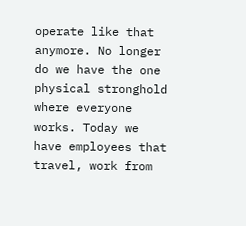operate like that anymore. No longer do we have the one physical stronghold where everyone works. Today we have employees that travel, work from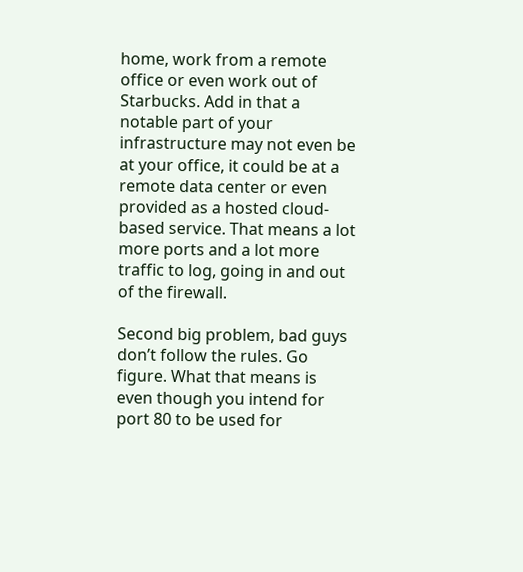home, work from a remote office or even work out of Starbucks. Add in that a notable part of your infrastructure may not even be at your office, it could be at a remote data center or even provided as a hosted cloud-based service. That means a lot more ports and a lot more traffic to log, going in and out of the firewall.

Second big problem, bad guys don’t follow the rules. Go figure. What that means is even though you intend for port 80 to be used for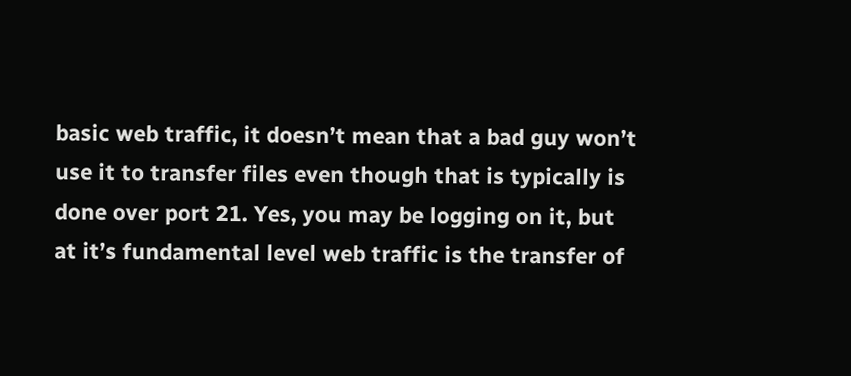basic web traffic, it doesn’t mean that a bad guy won’t use it to transfer files even though that is typically is done over port 21. Yes, you may be logging on it, but at it’s fundamental level web traffic is the transfer of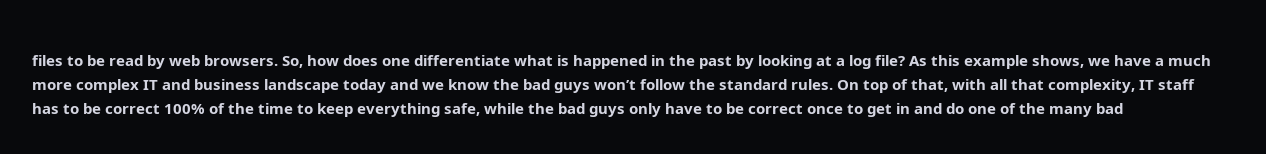files to be read by web browsers. So, how does one differentiate what is happened in the past by looking at a log file? As this example shows, we have a much more complex IT and business landscape today and we know the bad guys won’t follow the standard rules. On top of that, with all that complexity, IT staff has to be correct 100% of the time to keep everything safe, while the bad guys only have to be correct once to get in and do one of the many bad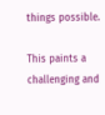things possible.

This paints a challenging and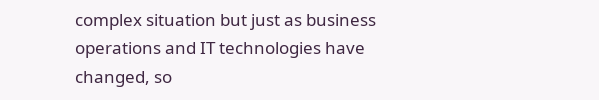complex situation but just as business operations and IT technologies have changed, so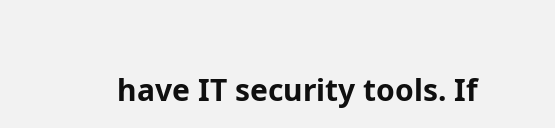have IT security tools. If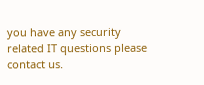you have any security related IT questions please contact us.